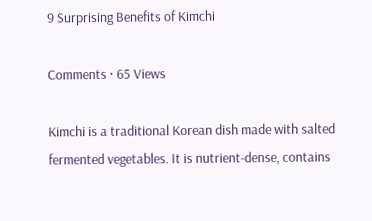9 Surprising Benefits of Kimchi

Comments · 65 Views

Kimchi is a traditional Korean dish made with salted fermented vegetables. It is nutrient-dense, contains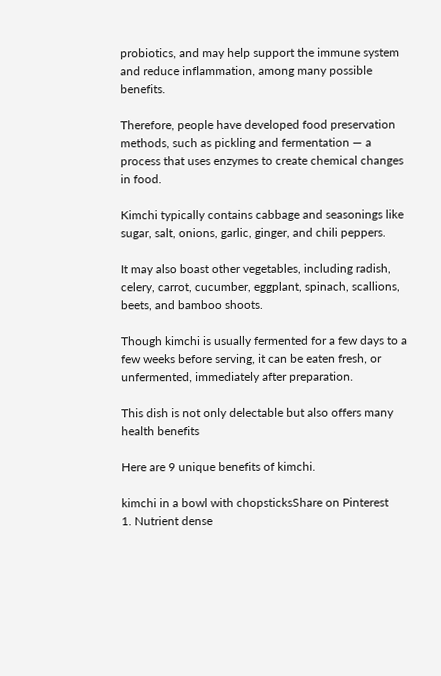probiotics, and may help support the immune system and reduce inflammation, among many possible benefits.

Therefore, people have developed food preservation methods, such as pickling and fermentation — a process that uses enzymes to create chemical changes in food.

Kimchi typically contains cabbage and seasonings like sugar, salt, onions, garlic, ginger, and chili peppers.

It may also boast other vegetables, including radish, celery, carrot, cucumber, eggplant, spinach, scallions, beets, and bamboo shoots.

Though kimchi is usually fermented for a few days to a few weeks before serving, it can be eaten fresh, or unfermented, immediately after preparation.

This dish is not only delectable but also offers many health benefits

Here are 9 unique benefits of kimchi.

kimchi in a bowl with chopsticksShare on Pinterest
1. Nutrient dense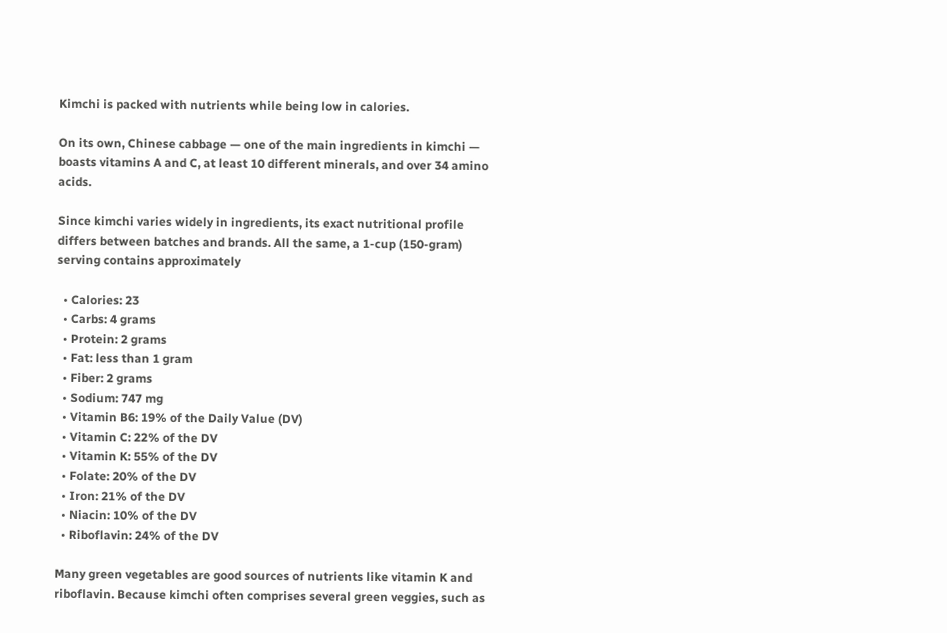Kimchi is packed with nutrients while being low in calories.

On its own, Chinese cabbage — one of the main ingredients in kimchi — boasts vitamins A and C, at least 10 different minerals, and over 34 amino acids.

Since kimchi varies widely in ingredients, its exact nutritional profile differs between batches and brands. All the same, a 1-cup (150-gram) serving contains approximately

  • Calories: 23
  • Carbs: 4 grams
  • Protein: 2 grams
  • Fat: less than 1 gram
  • Fiber: 2 grams
  • Sodium: 747 mg
  • Vitamin B6: 19% of the Daily Value (DV)
  • Vitamin C: 22% of the DV
  • Vitamin K: 55% of the DV
  • Folate: 20% of the DV
  • Iron: 21% of the DV
  • Niacin: 10% of the DV
  • Riboflavin: 24% of the DV

Many green vegetables are good sources of nutrients like vitamin K and riboflavin. Because kimchi often comprises several green veggies, such as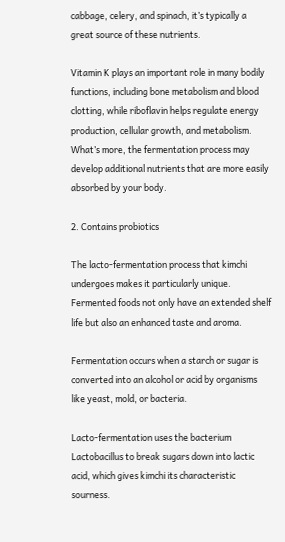cabbage, celery, and spinach, it’s typically a great source of these nutrients.

Vitamin K plays an important role in many bodily functions, including bone metabolism and blood clotting, while riboflavin helps regulate energy production, cellular growth, and metabolism. What’s more, the fermentation process may develop additional nutrients that are more easily absorbed by your body.

2. Contains probiotics

The lacto-fermentation process that kimchi undergoes makes it particularly unique. Fermented foods not only have an extended shelf life but also an enhanced taste and aroma.

Fermentation occurs when a starch or sugar is converted into an alcohol or acid by organisms like yeast, mold, or bacteria.

Lacto-fermentation uses the bacterium Lactobacillus to break sugars down into lactic acid, which gives kimchi its characteristic sourness.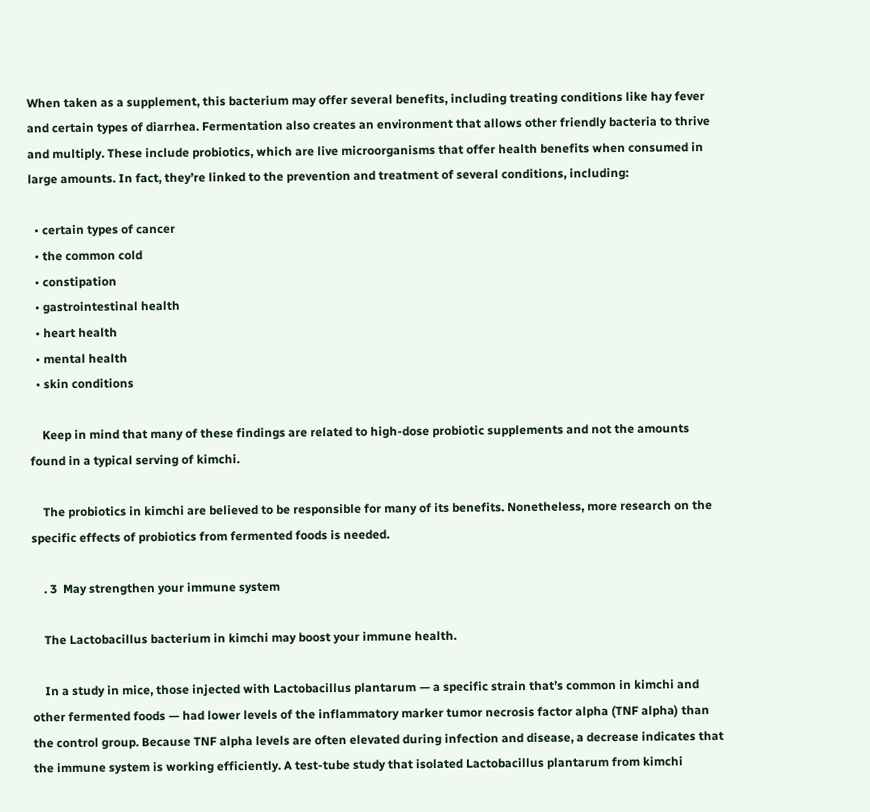When taken as a supplement, this bacterium may offer several benefits, including treating conditions like hay fever and certain types of diarrhea. Fermentation also creates an environment that allows other friendly bacteria to thrive and multiply. These include probiotics, which are live microorganisms that offer health benefits when consumed in large amounts. In fact, they’re linked to the prevention and treatment of several conditions, including:

  • certain types of cancer
  • the common cold
  • constipation
  • gastrointestinal health
  • heart health
  • mental health
  • skin conditions

    Keep in mind that many of these findings are related to high-dose probiotic supplements and not the amounts found in a typical serving of kimchi.

    The probiotics in kimchi are believed to be responsible for many of its benefits. Nonetheless, more research on the specific effects of probiotics from fermented foods is needed.

    . 3  May strengthen your immune system

    The Lactobacillus bacterium in kimchi may boost your immune health.

    In a study in mice, those injected with Lactobacillus plantarum — a specific strain that’s common in kimchi and other fermented foods — had lower levels of the inflammatory marker tumor necrosis factor alpha (TNF alpha) than the control group. Because TNF alpha levels are often elevated during infection and disease, a decrease indicates that the immune system is working efficiently. A test-tube study that isolated Lactobacillus plantarum from kimchi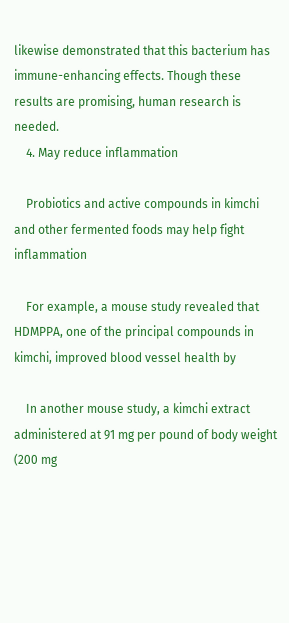likewise demonstrated that this bacterium has immune-enhancing effects. Though these results are promising, human research is needed.
    4. May reduce inflammation

    Probiotics and active compounds in kimchi and other fermented foods may help fight inflammation

    For example, a mouse study revealed that HDMPPA, one of the principal compounds in kimchi, improved blood vessel health by

    In another mouse study, a kimchi extract administered at 91 mg per pound of body weight (200 mg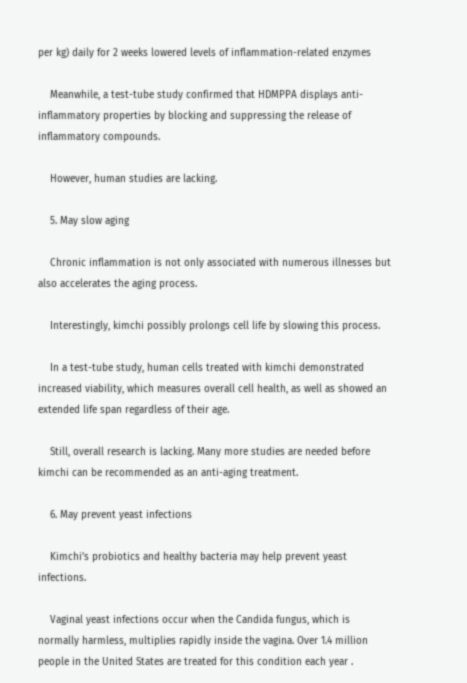per kg) daily for 2 weeks lowered levels of inflammation-related enzymes

    Meanwhile, a test-tube study confirmed that HDMPPA displays anti-inflammatory properties by blocking and suppressing the release of inflammatory compounds.

    However, human studies are lacking.

    5. May slow aging

    Chronic inflammation is not only associated with numerous illnesses but also accelerates the aging process.

    Interestingly, kimchi possibly prolongs cell life by slowing this process.

    In a test-tube study, human cells treated with kimchi demonstrated increased viability, which measures overall cell health, as well as showed an extended life span regardless of their age.

    Still, overall research is lacking. Many more studies are needed before kimchi can be recommended as an anti-aging treatment.

    6. May prevent yeast infections

    Kimchi’s probiotics and healthy bacteria may help prevent yeast infections.

    Vaginal yeast infections occur when the Candida fungus, which is normally harmless, multiplies rapidly inside the vagina. Over 1.4 million people in the United States are treated for this condition each year .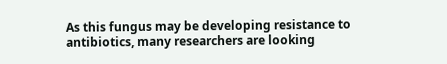As this fungus may be developing resistance to antibiotics, many researchers are looking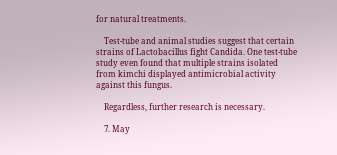for natural treatments.

    Test-tube and animal studies suggest that certain strains of Lactobacillus fight Candida. One test-tube study even found that multiple strains isolated from kimchi displayed antimicrobial activity against this fungus.

    Regardless, further research is necessary.

    7. May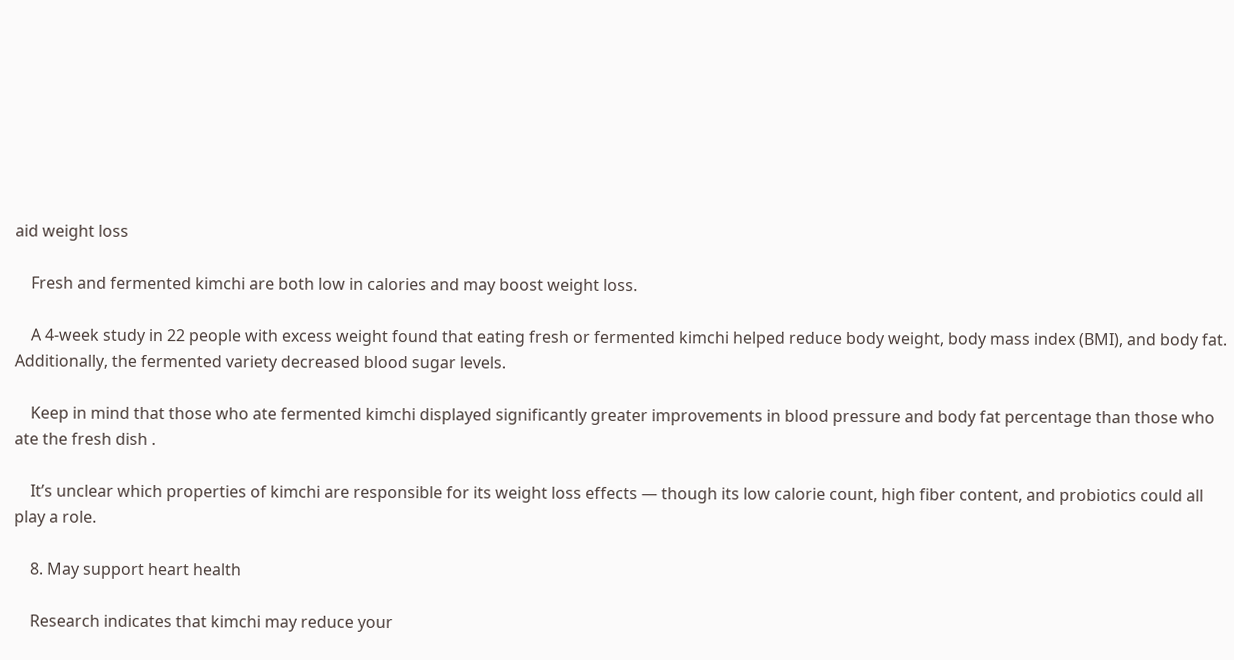aid weight loss

    Fresh and fermented kimchi are both low in calories and may boost weight loss.

    A 4-week study in 22 people with excess weight found that eating fresh or fermented kimchi helped reduce body weight, body mass index (BMI), and body fat. Additionally, the fermented variety decreased blood sugar levels.

    Keep in mind that those who ate fermented kimchi displayed significantly greater improvements in blood pressure and body fat percentage than those who ate the fresh dish .

    It’s unclear which properties of kimchi are responsible for its weight loss effects — though its low calorie count, high fiber content, and probiotics could all play a role.

    8. May support heart health

    Research indicates that kimchi may reduce your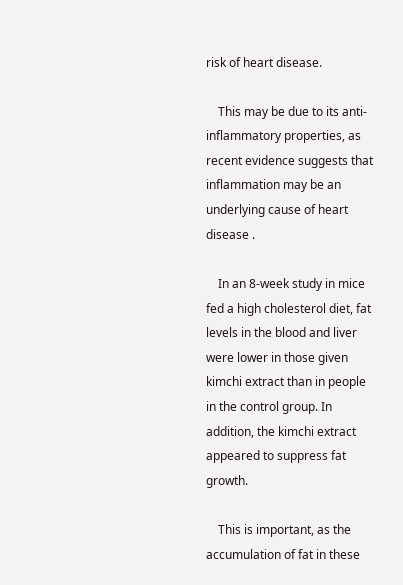risk of heart disease.

    This may be due to its anti-inflammatory properties, as recent evidence suggests that inflammation may be an underlying cause of heart disease .

    In an 8-week study in mice fed a high cholesterol diet, fat levels in the blood and liver were lower in those given kimchi extract than in people in the control group. In addition, the kimchi extract appeared to suppress fat growth.

    This is important, as the accumulation of fat in these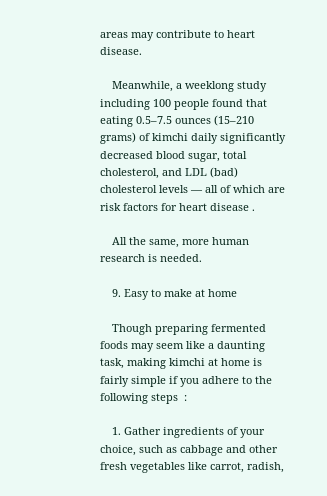areas may contribute to heart disease.

    Meanwhile, a weeklong study including 100 people found that eating 0.5–7.5 ounces (15–210 grams) of kimchi daily significantly decreased blood sugar, total cholesterol, and LDL (bad) cholesterol levels — all of which are risk factors for heart disease .

    All the same, more human research is needed.

    9. Easy to make at home

    Though preparing fermented foods may seem like a daunting task, making kimchi at home is fairly simple if you adhere to the following steps  :

    1. Gather ingredients of your choice, such as cabbage and other fresh vegetables like carrot, radish,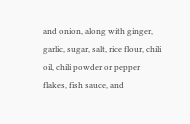and onion, along with ginger, garlic, sugar, salt, rice flour, chili oil, chili powder or pepper flakes, fish sauce, and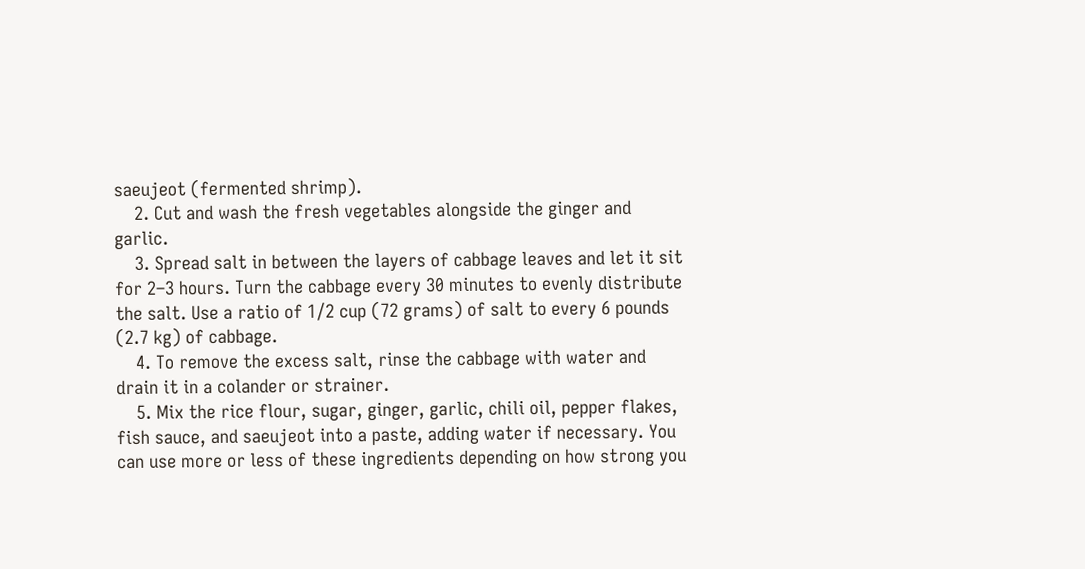saeujeot (fermented shrimp).
    2. Cut and wash the fresh vegetables alongside the ginger and garlic.
    3. Spread salt in between the layers of cabbage leaves and let it sit for 2–3 hours. Turn the cabbage every 30 minutes to evenly distribute the salt. Use a ratio of 1/2 cup (72 grams) of salt to every 6 pounds (2.7 kg) of cabbage.
    4. To remove the excess salt, rinse the cabbage with water and drain it in a colander or strainer.
    5. Mix the rice flour, sugar, ginger, garlic, chili oil, pepper flakes, fish sauce, and saeujeot into a paste, adding water if necessary. You can use more or less of these ingredients depending on how strong you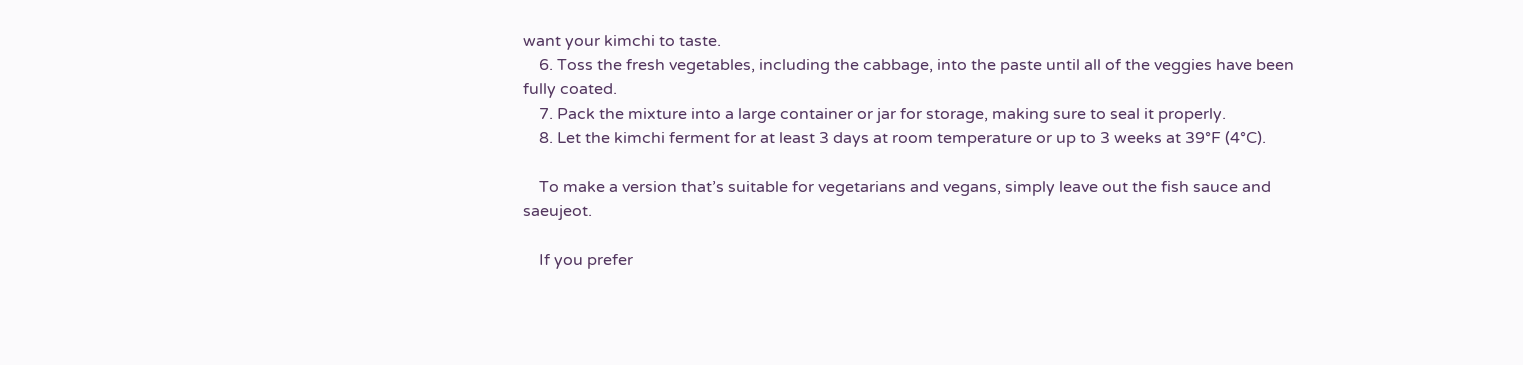want your kimchi to taste.
    6. Toss the fresh vegetables, including the cabbage, into the paste until all of the veggies have been fully coated.
    7. Pack the mixture into a large container or jar for storage, making sure to seal it properly.
    8. Let the kimchi ferment for at least 3 days at room temperature or up to 3 weeks at 39°F (4°C).

    To make a version that’s suitable for vegetarians and vegans, simply leave out the fish sauce and saeujeot.

    If you prefer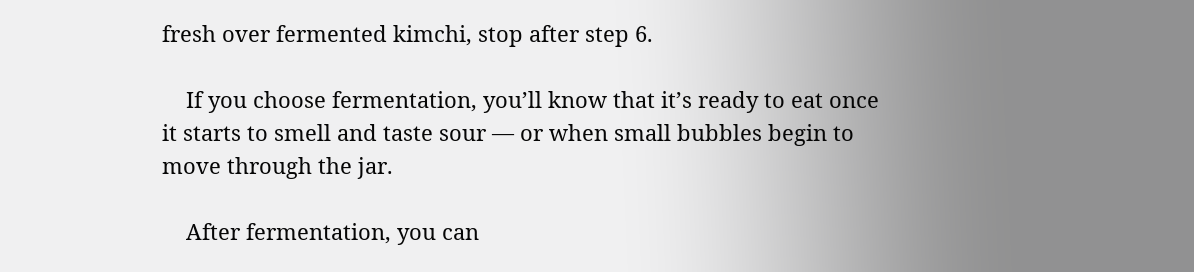fresh over fermented kimchi, stop after step 6.

    If you choose fermentation, you’ll know that it’s ready to eat once it starts to smell and taste sour — or when small bubbles begin to move through the jar.

    After fermentation, you can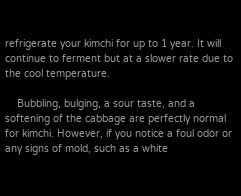refrigerate your kimchi for up to 1 year. It will continue to ferment but at a slower rate due to the cool temperature.

    Bubbling, bulging, a sour taste, and a softening of the cabbage are perfectly normal for kimchi. However, if you notice a foul odor or any signs of mold, such as a white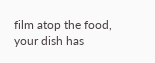film atop the food, your dish has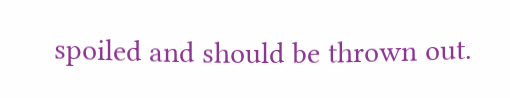spoiled and should be thrown out.